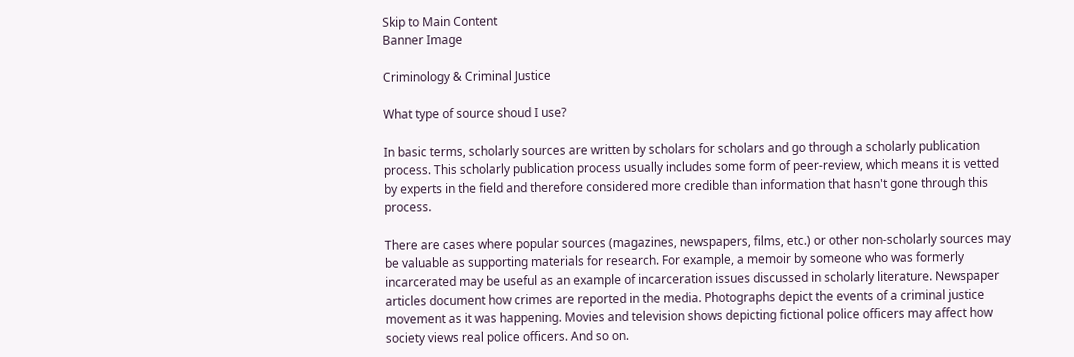Skip to Main Content
Banner Image

Criminology & Criminal Justice

What type of source shoud I use?

In basic terms, scholarly sources are written by scholars for scholars and go through a scholarly publication process. This scholarly publication process usually includes some form of peer-review, which means it is vetted by experts in the field and therefore considered more credible than information that hasn't gone through this process.

There are cases where popular sources (magazines, newspapers, films, etc.) or other non-scholarly sources may be valuable as supporting materials for research. For example, a memoir by someone who was formerly incarcerated may be useful as an example of incarceration issues discussed in scholarly literature. Newspaper articles document how crimes are reported in the media. Photographs depict the events of a criminal justice movement as it was happening. Movies and television shows depicting fictional police officers may affect how society views real police officers. And so on.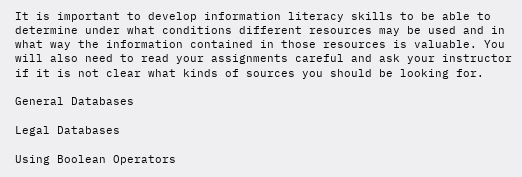It is important to develop information literacy skills to be able to determine under what conditions different resources may be used and in what way the information contained in those resources is valuable. You will also need to read your assignments careful and ask your instructor if it is not clear what kinds of sources you should be looking for.

General Databases

Legal Databases

Using Boolean Operators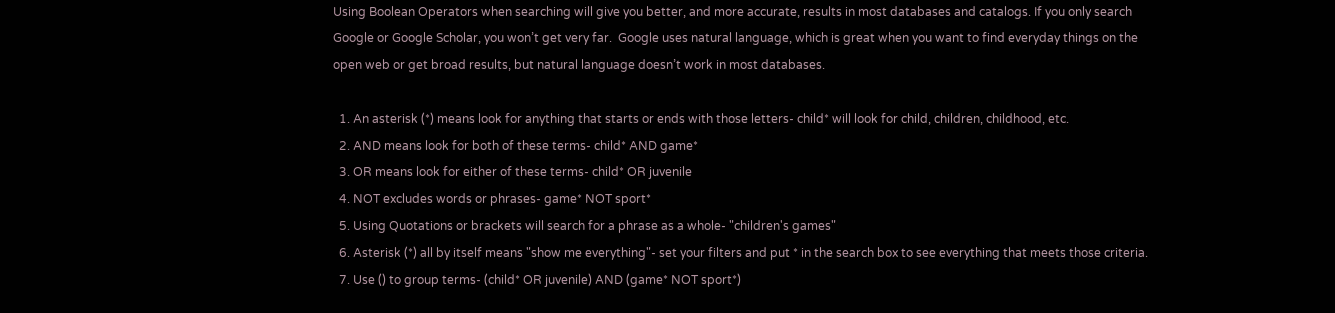Using Boolean Operators when searching will give you better, and more accurate, results in most databases and catalogs. If you only search Google or Google Scholar, you won’t get very far.  Google uses natural language, which is great when you want to find everyday things on the open web or get broad results, but natural language doesn’t work in most databases.

  1. An asterisk (*) means look for anything that starts or ends with those letters- child* will look for child, children, childhood, etc.
  2. AND means look for both of these terms- child* AND game*
  3. OR means look for either of these terms- child* OR juvenile
  4. NOT excludes words or phrases- game* NOT sport*
  5. Using Quotations or brackets will search for a phrase as a whole- "children's games"
  6. Asterisk (*) all by itself means "show me everything"- set your filters and put * in the search box to see everything that meets those criteria.
  7. Use () to group terms- (child* OR juvenile) AND (game* NOT sport*)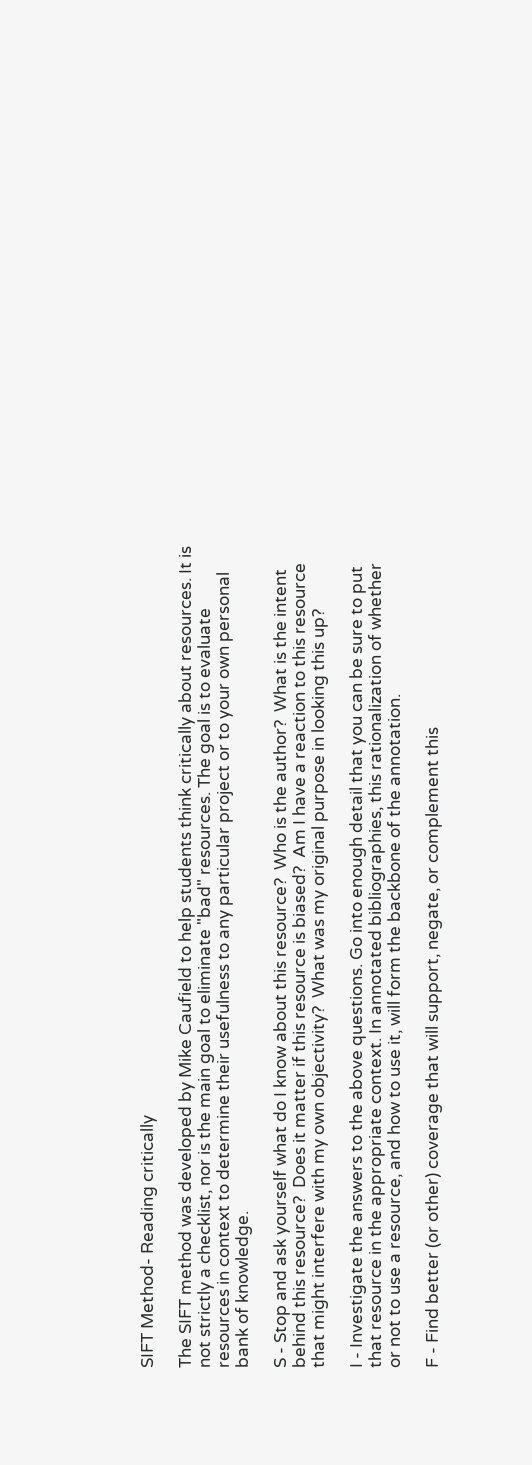SIFT Method- Reading critically

The SIFT method was developed by Mike Caufield to help students think critically about resources. It is not strictly a checklist, nor is the main goal to eliminate "bad" resources. The goal is to evaluate resources in context to determine their usefulness to any particular project or to your own personal bank of knowledge.

S - Stop and ask yourself what do I know about this resource?  Who is the author?  What is the intent behind this resource?  Does it matter if this resource is biased?  Am I have a reaction to this resource that might interfere with my own objectivity?  What was my original purpose in looking this up?

I - Investigate the answers to the above questions. Go into enough detail that you can be sure to put that resource in the appropriate context. In annotated bibliographies, this rationalization of whether or not to use a resource, and how to use it, will form the backbone of the annotation.

F - Find better (or other) coverage that will support, negate, or complement this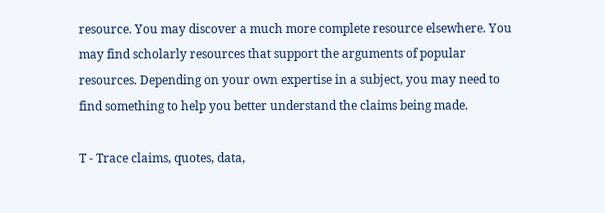resource. You may discover a much more complete resource elsewhere. You may find scholarly resources that support the arguments of popular resources. Depending on your own expertise in a subject, you may need to find something to help you better understand the claims being made.

T - Trace claims, quotes, data,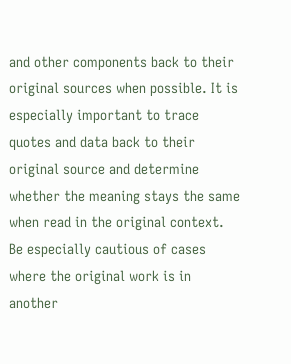and other components back to their original sources when possible. It is especially important to trace quotes and data back to their original source and determine whether the meaning stays the same when read in the original context.  Be especially cautious of cases where the original work is in another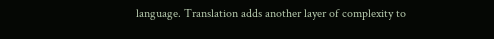language. Translation adds another layer of complexity to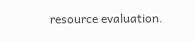resource evaluation.